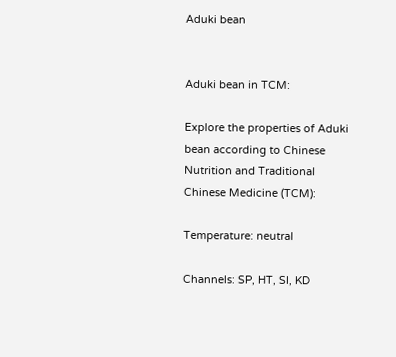Aduki bean


Aduki bean in TCM:

Explore the properties of Aduki bean according to Chinese
Nutrition and Traditional Chinese Medicine (TCM):

Temperature: neutral

Channels: SP, HT, SI, KD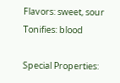Flavors: sweet, sour
Tonifies: blood

Special Properties: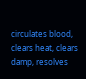circulates blood, clears heat, clears damp, resolves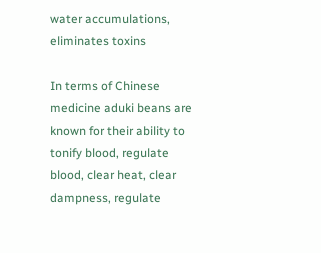water accumulations, eliminates toxins

In terms of Chinese medicine aduki beans are known for their ability to tonify blood, regulate blood, clear heat, clear dampness, regulate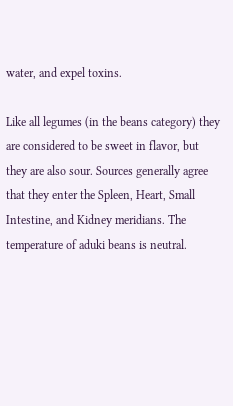water, and expel toxins.

Like all legumes (in the beans category) they are considered to be sweet in flavor, but they are also sour. Sources generally agree that they enter the Spleen, Heart, Small Intestine, and Kidney meridians. The temperature of aduki beans is neutral.